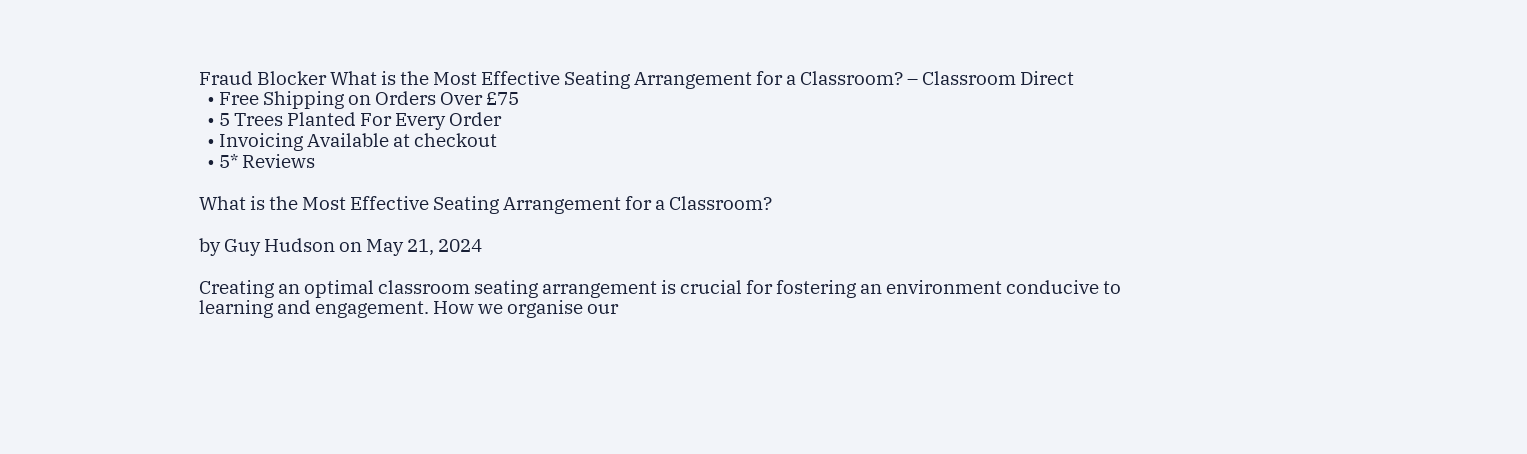Fraud Blocker What is the Most Effective Seating Arrangement for a Classroom? – Classroom Direct
  • Free Shipping on Orders Over £75
  • 5 Trees Planted For Every Order
  • Invoicing Available at checkout
  • 5* Reviews

What is the Most Effective Seating Arrangement for a Classroom?

by Guy Hudson on May 21, 2024

Creating an optimal classroom seating arrangement is crucial for fostering an environment conducive to learning and engagement. How we organise our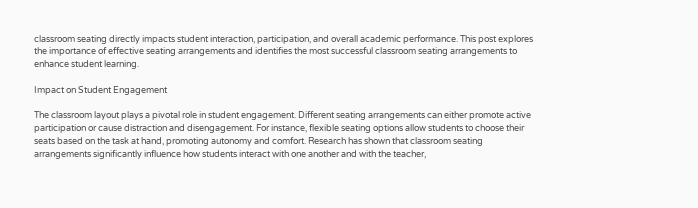classroom seating directly impacts student interaction, participation, and overall academic performance. This post explores the importance of effective seating arrangements and identifies the most successful classroom seating arrangements to enhance student learning.

Impact on Student Engagement

The classroom layout plays a pivotal role in student engagement. Different seating arrangements can either promote active participation or cause distraction and disengagement. For instance, flexible seating options allow students to choose their seats based on the task at hand, promoting autonomy and comfort. Research has shown that classroom seating arrangements significantly influence how students interact with one another and with the teacher,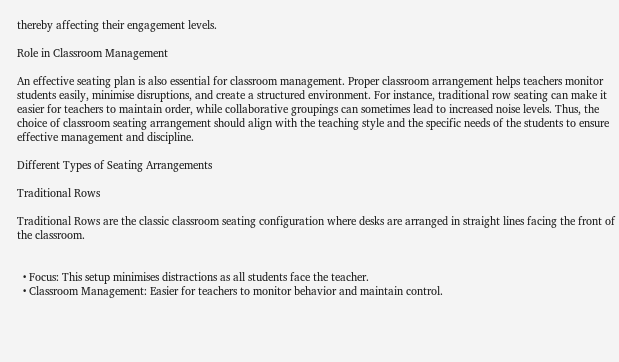thereby affecting their engagement levels.

Role in Classroom Management

An effective seating plan is also essential for classroom management. Proper classroom arrangement helps teachers monitor students easily, minimise disruptions, and create a structured environment. For instance, traditional row seating can make it easier for teachers to maintain order, while collaborative groupings can sometimes lead to increased noise levels. Thus, the choice of classroom seating arrangement should align with the teaching style and the specific needs of the students to ensure effective management and discipline.

Different Types of Seating Arrangements

Traditional Rows

Traditional Rows are the classic classroom seating configuration where desks are arranged in straight lines facing the front of the classroom.


  • Focus: This setup minimises distractions as all students face the teacher.
  • Classroom Management: Easier for teachers to monitor behavior and maintain control.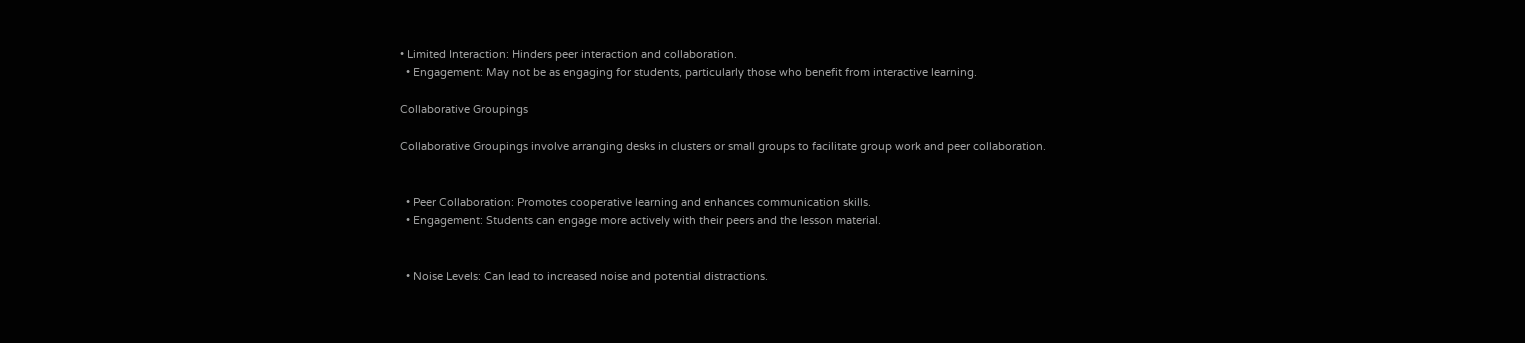• Limited Interaction: Hinders peer interaction and collaboration.
  • Engagement: May not be as engaging for students, particularly those who benefit from interactive learning.

Collaborative Groupings

Collaborative Groupings involve arranging desks in clusters or small groups to facilitate group work and peer collaboration.


  • Peer Collaboration: Promotes cooperative learning and enhances communication skills.
  • Engagement: Students can engage more actively with their peers and the lesson material.


  • Noise Levels: Can lead to increased noise and potential distractions.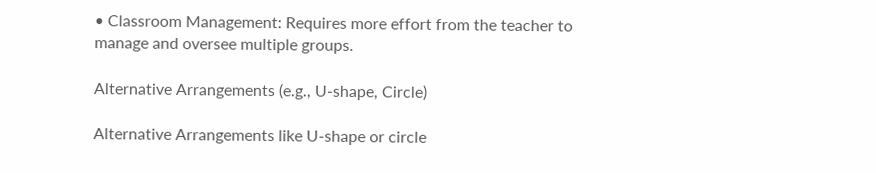• Classroom Management: Requires more effort from the teacher to manage and oversee multiple groups.

Alternative Arrangements (e.g., U-shape, Circle)

Alternative Arrangements like U-shape or circle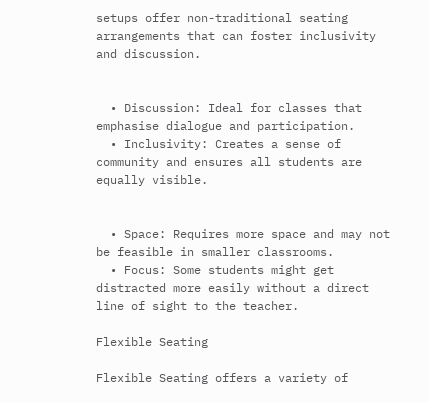setups offer non-traditional seating arrangements that can foster inclusivity and discussion.


  • Discussion: Ideal for classes that emphasise dialogue and participation.
  • Inclusivity: Creates a sense of community and ensures all students are equally visible.


  • Space: Requires more space and may not be feasible in smaller classrooms.
  • Focus: Some students might get distracted more easily without a direct line of sight to the teacher.

Flexible Seating

Flexible Seating offers a variety of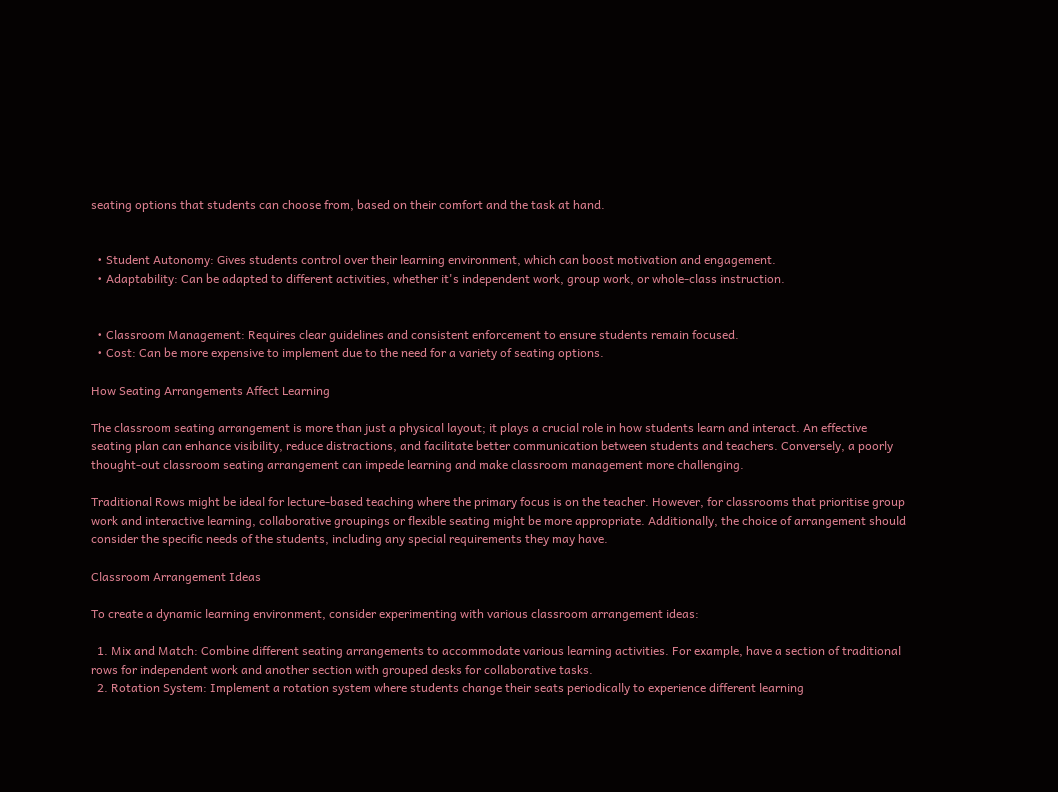seating options that students can choose from, based on their comfort and the task at hand.


  • Student Autonomy: Gives students control over their learning environment, which can boost motivation and engagement.
  • Adaptability: Can be adapted to different activities, whether it's independent work, group work, or whole-class instruction.


  • Classroom Management: Requires clear guidelines and consistent enforcement to ensure students remain focused.
  • Cost: Can be more expensive to implement due to the need for a variety of seating options.

How Seating Arrangements Affect Learning

The classroom seating arrangement is more than just a physical layout; it plays a crucial role in how students learn and interact. An effective seating plan can enhance visibility, reduce distractions, and facilitate better communication between students and teachers. Conversely, a poorly thought-out classroom seating arrangement can impede learning and make classroom management more challenging.

Traditional Rows might be ideal for lecture-based teaching where the primary focus is on the teacher. However, for classrooms that prioritise group work and interactive learning, collaborative groupings or flexible seating might be more appropriate. Additionally, the choice of arrangement should consider the specific needs of the students, including any special requirements they may have.

Classroom Arrangement Ideas

To create a dynamic learning environment, consider experimenting with various classroom arrangement ideas:

  1. Mix and Match: Combine different seating arrangements to accommodate various learning activities. For example, have a section of traditional rows for independent work and another section with grouped desks for collaborative tasks.
  2. Rotation System: Implement a rotation system where students change their seats periodically to experience different learning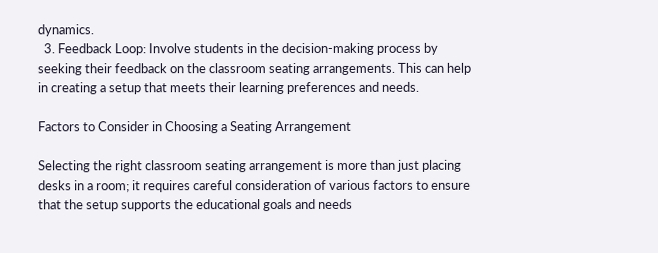dynamics.
  3. Feedback Loop: Involve students in the decision-making process by seeking their feedback on the classroom seating arrangements. This can help in creating a setup that meets their learning preferences and needs.

Factors to Consider in Choosing a Seating Arrangement

Selecting the right classroom seating arrangement is more than just placing desks in a room; it requires careful consideration of various factors to ensure that the setup supports the educational goals and needs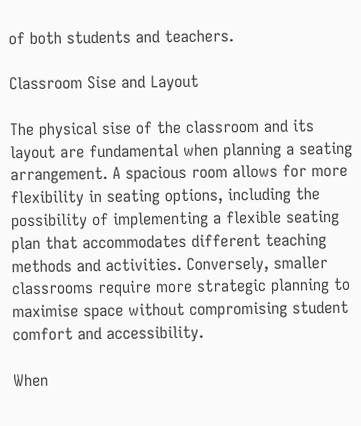of both students and teachers.

Classroom Sise and Layout

The physical sise of the classroom and its layout are fundamental when planning a seating arrangement. A spacious room allows for more flexibility in seating options, including the possibility of implementing a flexible seating plan that accommodates different teaching methods and activities. Conversely, smaller classrooms require more strategic planning to maximise space without compromising student comfort and accessibility.

When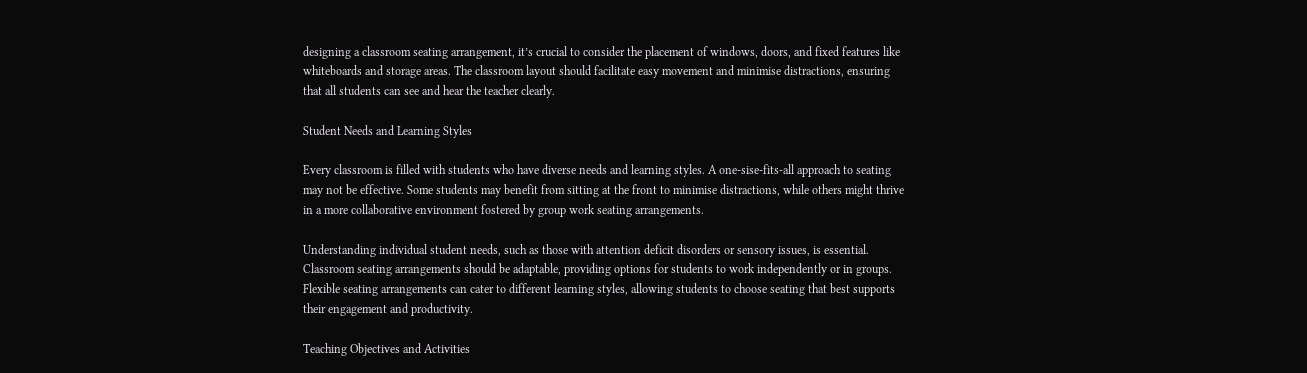designing a classroom seating arrangement, it’s crucial to consider the placement of windows, doors, and fixed features like whiteboards and storage areas. The classroom layout should facilitate easy movement and minimise distractions, ensuring that all students can see and hear the teacher clearly.

Student Needs and Learning Styles

Every classroom is filled with students who have diverse needs and learning styles. A one-sise-fits-all approach to seating may not be effective. Some students may benefit from sitting at the front to minimise distractions, while others might thrive in a more collaborative environment fostered by group work seating arrangements.

Understanding individual student needs, such as those with attention deficit disorders or sensory issues, is essential. Classroom seating arrangements should be adaptable, providing options for students to work independently or in groups. Flexible seating arrangements can cater to different learning styles, allowing students to choose seating that best supports their engagement and productivity.

Teaching Objectives and Activities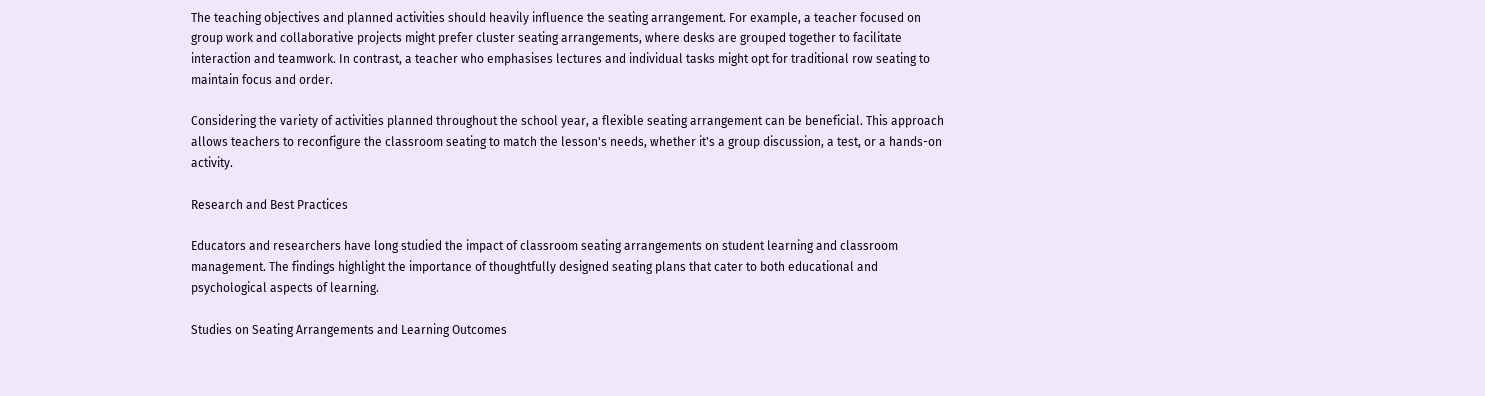The teaching objectives and planned activities should heavily influence the seating arrangement. For example, a teacher focused on group work and collaborative projects might prefer cluster seating arrangements, where desks are grouped together to facilitate interaction and teamwork. In contrast, a teacher who emphasises lectures and individual tasks might opt for traditional row seating to maintain focus and order.

Considering the variety of activities planned throughout the school year, a flexible seating arrangement can be beneficial. This approach allows teachers to reconfigure the classroom seating to match the lesson's needs, whether it's a group discussion, a test, or a hands-on activity.

Research and Best Practices

Educators and researchers have long studied the impact of classroom seating arrangements on student learning and classroom management. The findings highlight the importance of thoughtfully designed seating plans that cater to both educational and psychological aspects of learning.

Studies on Seating Arrangements and Learning Outcomes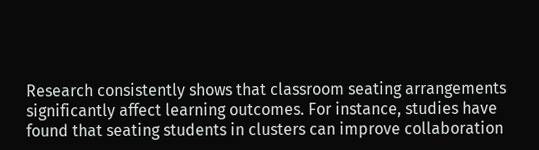Research consistently shows that classroom seating arrangements significantly affect learning outcomes. For instance, studies have found that seating students in clusters can improve collaboration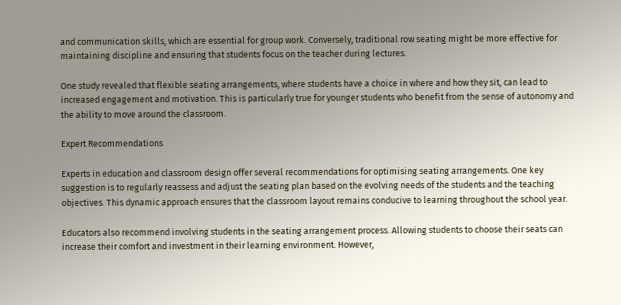and communication skills, which are essential for group work. Conversely, traditional row seating might be more effective for maintaining discipline and ensuring that students focus on the teacher during lectures.

One study revealed that flexible seating arrangements, where students have a choice in where and how they sit, can lead to increased engagement and motivation. This is particularly true for younger students who benefit from the sense of autonomy and the ability to move around the classroom.

Expert Recommendations

Experts in education and classroom design offer several recommendations for optimising seating arrangements. One key suggestion is to regularly reassess and adjust the seating plan based on the evolving needs of the students and the teaching objectives. This dynamic approach ensures that the classroom layout remains conducive to learning throughout the school year.

Educators also recommend involving students in the seating arrangement process. Allowing students to choose their seats can increase their comfort and investment in their learning environment. However,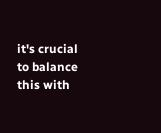it's crucial to balance this with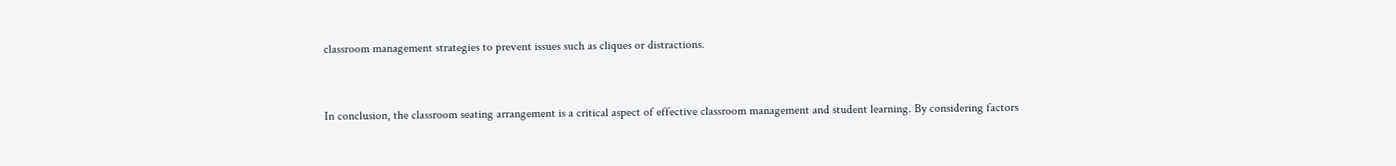classroom management strategies to prevent issues such as cliques or distractions.


In conclusion, the classroom seating arrangement is a critical aspect of effective classroom management and student learning. By considering factors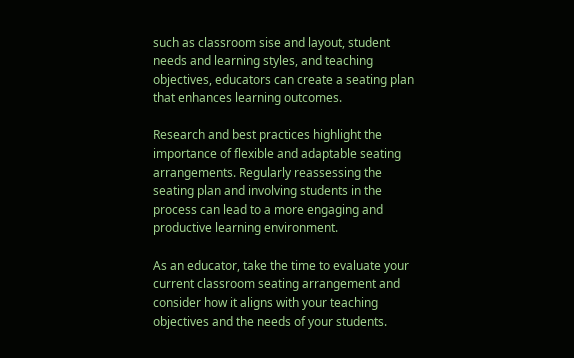such as classroom sise and layout, student needs and learning styles, and teaching objectives, educators can create a seating plan that enhances learning outcomes.

Research and best practices highlight the importance of flexible and adaptable seating arrangements. Regularly reassessing the seating plan and involving students in the process can lead to a more engaging and productive learning environment.

As an educator, take the time to evaluate your current classroom seating arrangement and consider how it aligns with your teaching objectives and the needs of your students.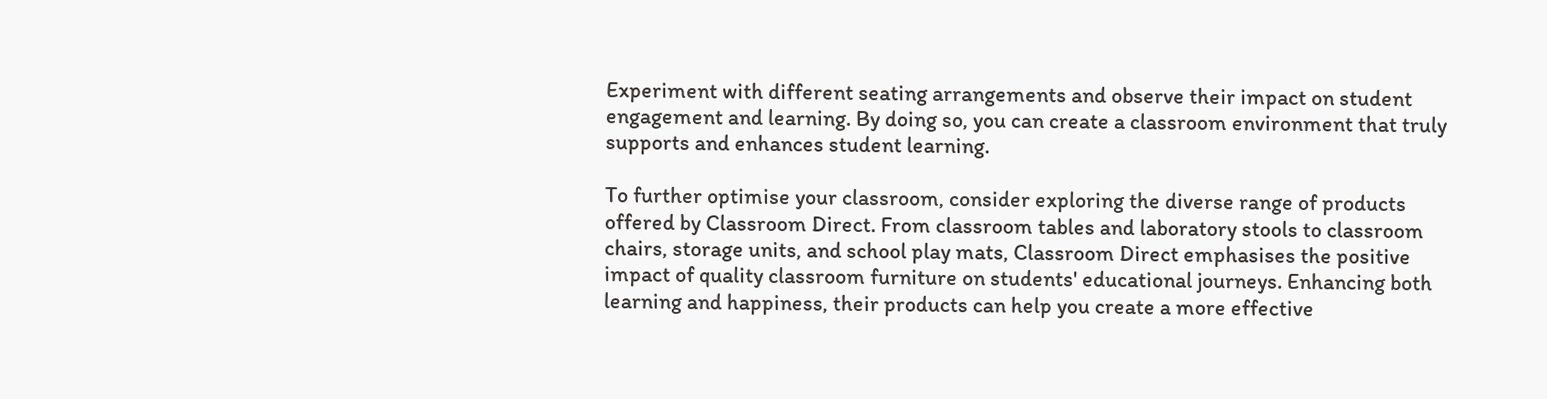Experiment with different seating arrangements and observe their impact on student engagement and learning. By doing so, you can create a classroom environment that truly supports and enhances student learning.

To further optimise your classroom, consider exploring the diverse range of products offered by Classroom Direct. From classroom tables and laboratory stools to classroom chairs, storage units, and school play mats, Classroom Direct emphasises the positive impact of quality classroom furniture on students' educational journeys. Enhancing both learning and happiness, their products can help you create a more effective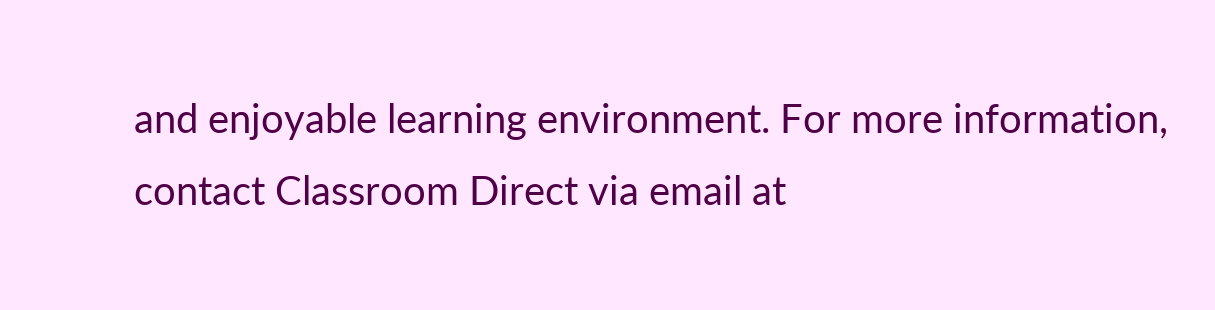and enjoyable learning environment. For more information, contact Classroom Direct via email at